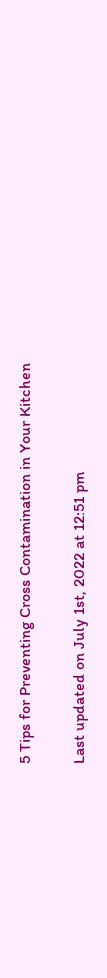5 Tips for Preventing Cross Contamination in Your Kitchen

Last updated on July 1st, 2022 at 12:51 pm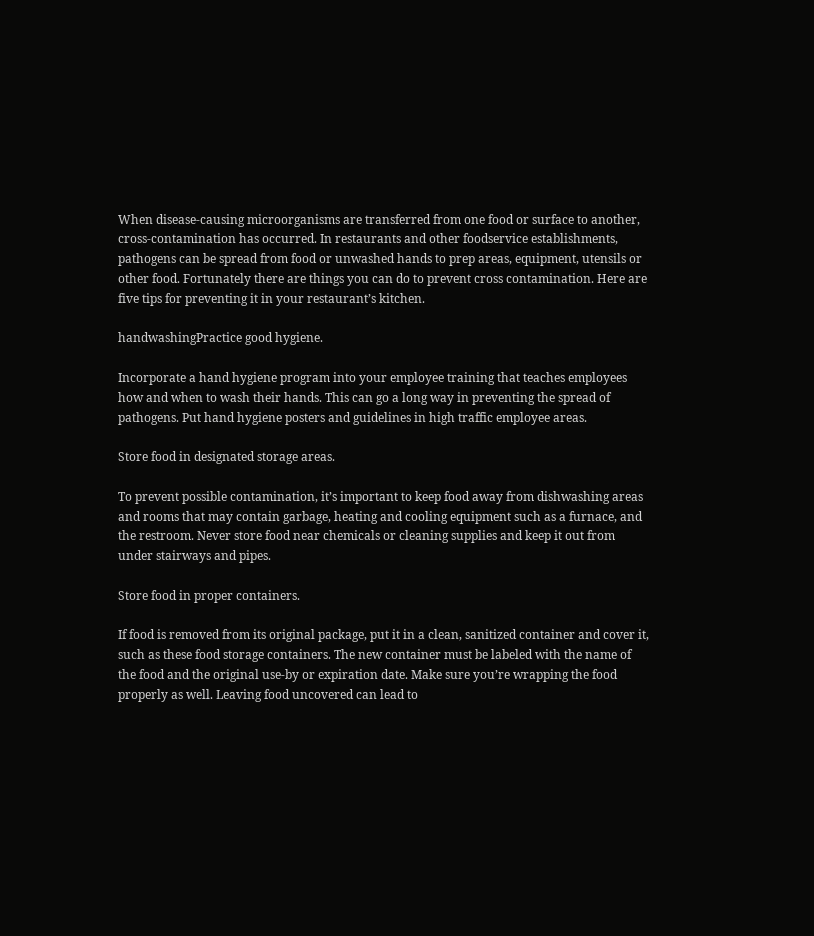When disease-causing microorganisms are transferred from one food or surface to another, cross-contamination has occurred. In restaurants and other foodservice establishments, pathogens can be spread from food or unwashed hands to prep areas, equipment, utensils or other food. Fortunately there are things you can do to prevent cross contamination. Here are five tips for preventing it in your restaurant’s kitchen.

handwashingPractice good hygiene.

Incorporate a hand hygiene program into your employee training that teaches employees how and when to wash their hands. This can go a long way in preventing the spread of pathogens. Put hand hygiene posters and guidelines in high traffic employee areas.

Store food in designated storage areas.

To prevent possible contamination, it’s important to keep food away from dishwashing areas and rooms that may contain garbage, heating and cooling equipment such as a furnace, and the restroom. Never store food near chemicals or cleaning supplies and keep it out from under stairways and pipes.

Store food in proper containers.

If food is removed from its original package, put it in a clean, sanitized container and cover it, such as these food storage containers. The new container must be labeled with the name of the food and the original use-by or expiration date. Make sure you’re wrapping the food properly as well. Leaving food uncovered can lead to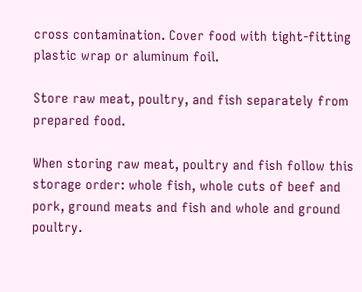cross contamination. Cover food with tight-fitting plastic wrap or aluminum foil.

Store raw meat, poultry, and fish separately from prepared food.

When storing raw meat, poultry and fish follow this storage order: whole fish, whole cuts of beef and pork, ground meats and fish and whole and ground poultry.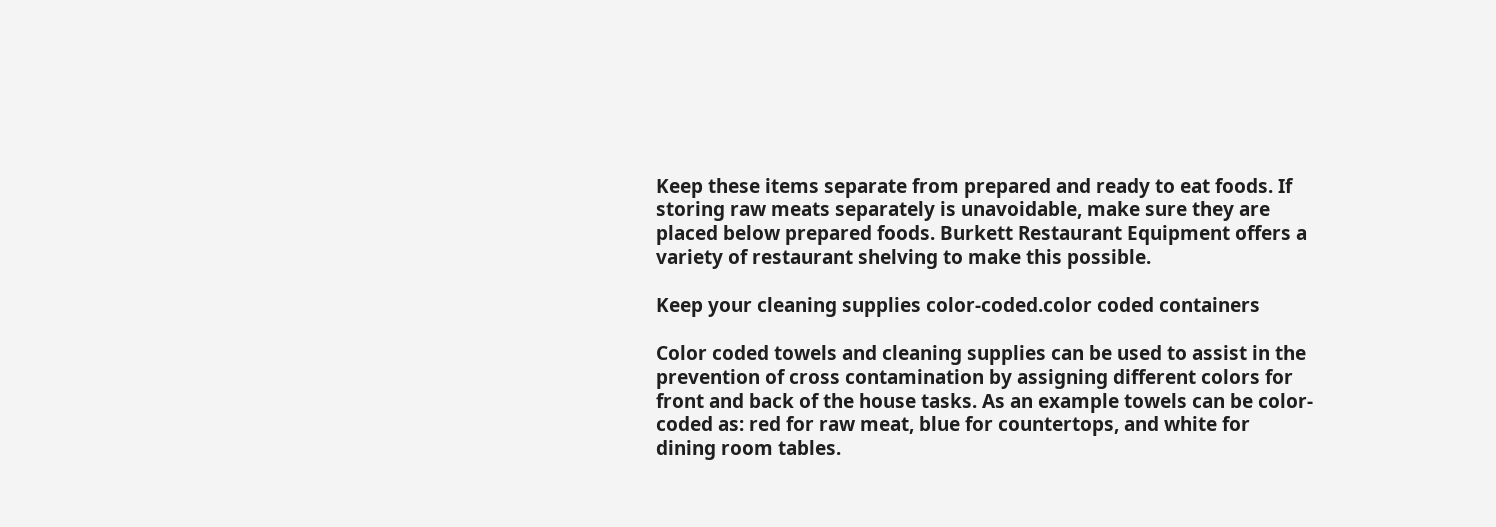Keep these items separate from prepared and ready to eat foods. If storing raw meats separately is unavoidable, make sure they are placed below prepared foods. Burkett Restaurant Equipment offers a variety of restaurant shelving to make this possible.

Keep your cleaning supplies color-coded.color coded containers

Color coded towels and cleaning supplies can be used to assist in the prevention of cross contamination by assigning different colors for front and back of the house tasks. As an example towels can be color-coded as: red for raw meat, blue for countertops, and white for dining room tables.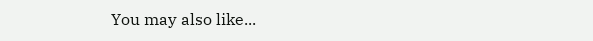You may also like...